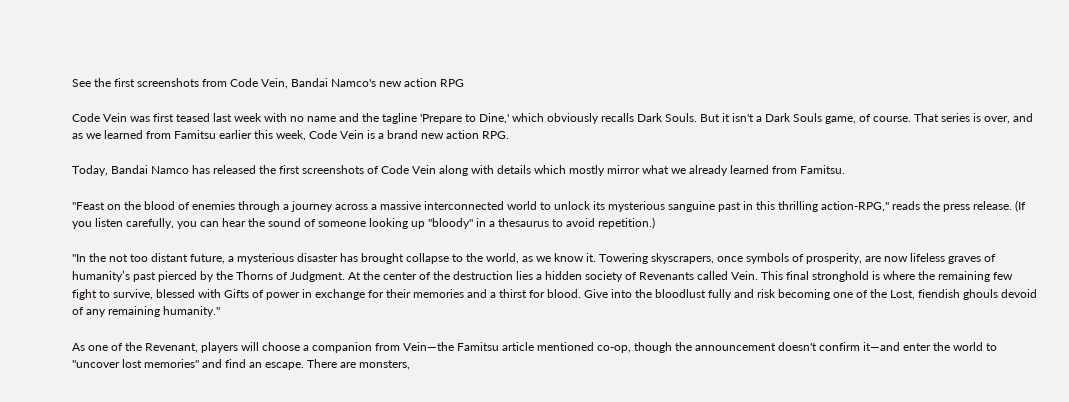See the first screenshots from Code Vein, Bandai Namco's new action RPG

Code Vein was first teased last week with no name and the tagline 'Prepare to Dine,' which obviously recalls Dark Souls. But it isn't a Dark Souls game, of course. That series is over, and as we learned from Famitsu earlier this week, Code Vein is a brand new action RPG.

Today, Bandai Namco has released the first screenshots of Code Vein along with details which mostly mirror what we already learned from Famitsu.

"Feast on the blood of enemies through a journey across a massive interconnected world to unlock its mysterious sanguine past in this thrilling action-RPG," reads the press release. (If you listen carefully, you can hear the sound of someone looking up "bloody" in a thesaurus to avoid repetition.)

"In the not too distant future, a mysterious disaster has brought collapse to the world, as we know it. Towering skyscrapers, once symbols of prosperity, are now lifeless graves of humanity’s past pierced by the Thorns of Judgment. At the center of the destruction lies a hidden society of Revenants called Vein. This final stronghold is where the remaining few fight to survive, blessed with Gifts of power in exchange for their memories and a thirst for blood. Give into the bloodlust fully and risk becoming one of the Lost, fiendish ghouls devoid of any remaining humanity."

As one of the Revenant, players will choose a companion from Vein—the Famitsu article mentioned co-op, though the announcement doesn't confirm it—and enter the world to "uncover lost memories" and find an escape. There are monsters,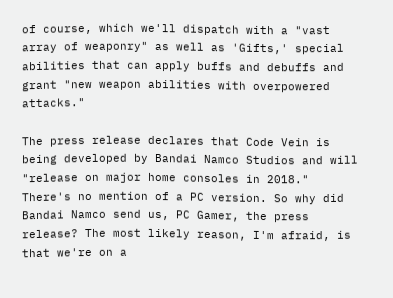of course, which we'll dispatch with a "vast array of weaponry" as well as 'Gifts,' special abilities that can apply buffs and debuffs and grant "new weapon abilities with overpowered attacks."

The press release declares that Code Vein is being developed by Bandai Namco Studios and will "release on major home consoles in 2018." There's no mention of a PC version. So why did Bandai Namco send us, PC Gamer, the press release? The most likely reason, I'm afraid, is that we're on a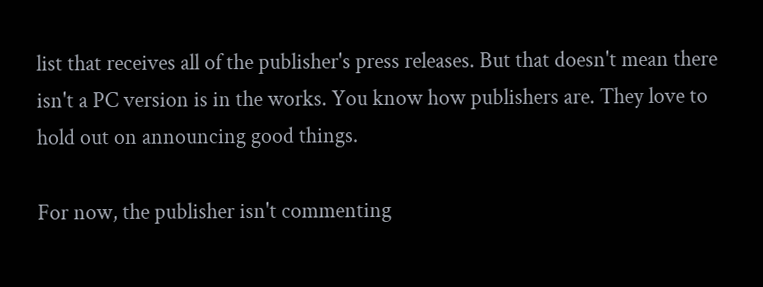list that receives all of the publisher's press releases. But that doesn't mean there isn't a PC version is in the works. You know how publishers are. They love to hold out on announcing good things.

For now, the publisher isn't commenting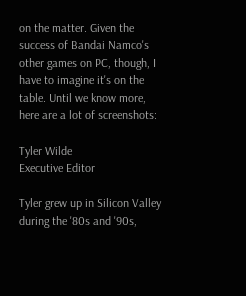on the matter. Given the success of Bandai Namco's other games on PC, though, I have to imagine it's on the table. Until we know more, here are a lot of screenshots:

Tyler Wilde
Executive Editor

Tyler grew up in Silicon Valley during the '80s and '90s,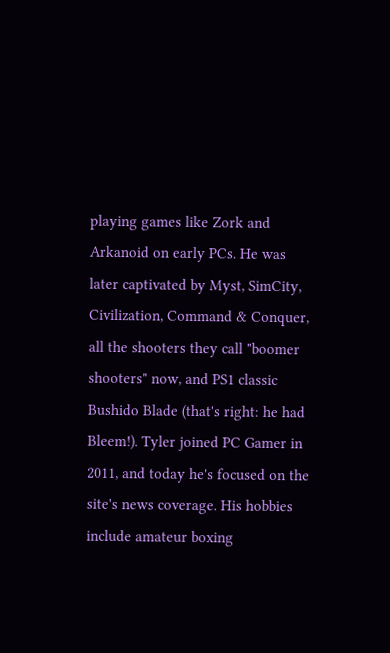playing games like Zork and Arkanoid on early PCs. He was later captivated by Myst, SimCity, Civilization, Command & Conquer, all the shooters they call "boomer shooters" now, and PS1 classic Bushido Blade (that's right: he had Bleem!). Tyler joined PC Gamer in 2011, and today he's focused on the site's news coverage. His hobbies include amateur boxing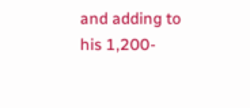and adding to his 1,200-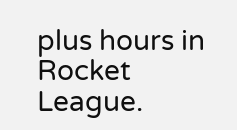plus hours in Rocket League.